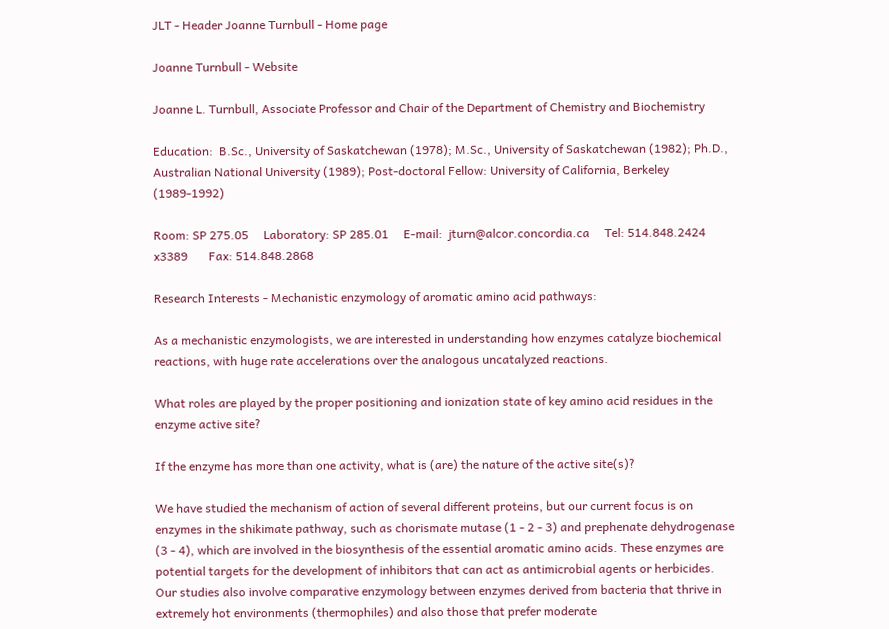JLT - Header Joanne Turnbull - Home page

Joanne Turnbull - Website

Joanne L. Turnbull, Associate Professor and Chair of the Department of Chemistry and Biochemistry

Education:  B.Sc., University of Saskatchewan (1978); M.Sc., University of Saskatchewan (1982); Ph.D., Australian National University (1989); Post-doctoral Fellow: University of California, Berkeley (1989-1992)

Room: SP 275.05     Laboratory: SP 285.01     E-mail:  jturn@alcor.concordia.ca     Tel: 514.848.2424 x3389       Fax: 514.848.2868

Research Interests - Mechanistic enzymology of aromatic amino acid pathways:

As a mechanistic enzymologists, we are interested in understanding how enzymes catalyze biochemical reactions, with huge rate accelerations over the analogous uncatalyzed reactions.

What roles are played by the proper positioning and ionization state of key amino acid residues in the enzyme active site?

If the enzyme has more than one activity, what is (are) the nature of the active site(s)?

We have studied the mechanism of action of several different proteins, but our current focus is on enzymes in the shikimate pathway, such as chorismate mutase (1 - 2 - 3) and prephenate dehydrogenase (3 - 4), which are involved in the biosynthesis of the essential aromatic amino acids. These enzymes are potential targets for the development of inhibitors that can act as antimicrobial agents or herbicides. Our studies also involve comparative enzymology between enzymes derived from bacteria that thrive in extremely hot environments (thermophiles) and also those that prefer moderate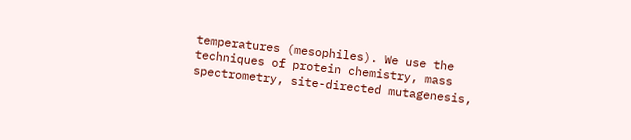temperatures (mesophiles). We use the techniques of protein chemistry, mass spectrometry, site-directed mutagenesis,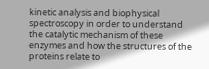kinetic analysis and biophysical spectroscopy in order to understand the catalytic mechanism of these enzymes and how the structures of the proteins relate to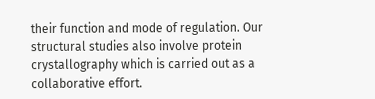their function and mode of regulation. Our structural studies also involve protein crystallography which is carried out as a collaborative effort.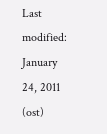Last modified: January 24, 2011 (ost)